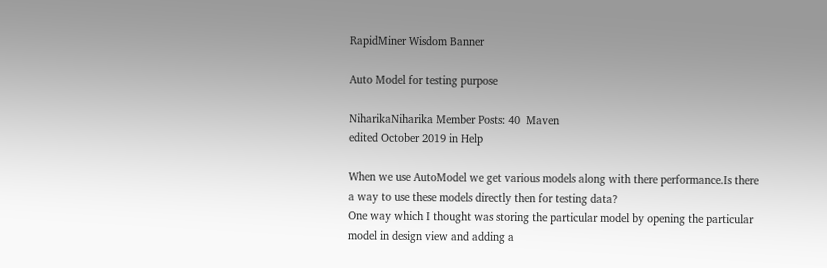RapidMiner Wisdom Banner

Auto Model for testing purpose

NiharikaNiharika Member Posts: 40  Maven
edited October 2019 in Help

When we use AutoModel we get various models along with there performance.Is there a way to use these models directly then for testing data?
One way which I thought was storing the particular model by opening the particular model in design view and adding a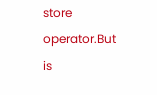store operator.But is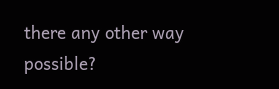there any other way possible?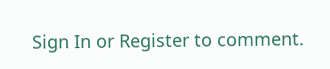Sign In or Register to comment.